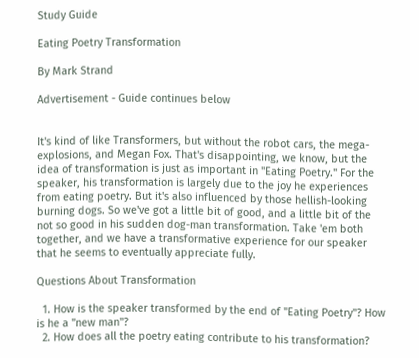Study Guide

Eating Poetry Transformation

By Mark Strand

Advertisement - Guide continues below


It's kind of like Transformers, but without the robot cars, the mega-explosions, and Megan Fox. That's disappointing, we know, but the idea of transformation is just as important in "Eating Poetry." For the speaker, his transformation is largely due to the joy he experiences from eating poetry. But it's also influenced by those hellish-looking burning dogs. So we've got a little bit of good, and a little bit of the not so good in his sudden dog-man transformation. Take 'em both together, and we have a transformative experience for our speaker that he seems to eventually appreciate fully.

Questions About Transformation

  1. How is the speaker transformed by the end of "Eating Poetry"? How is he a "new man"?
  2. How does all the poetry eating contribute to his transformation?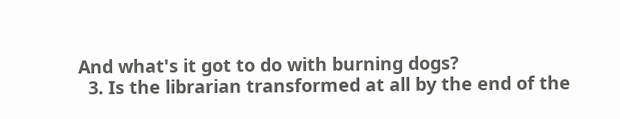And what's it got to do with burning dogs?
  3. Is the librarian transformed at all by the end of the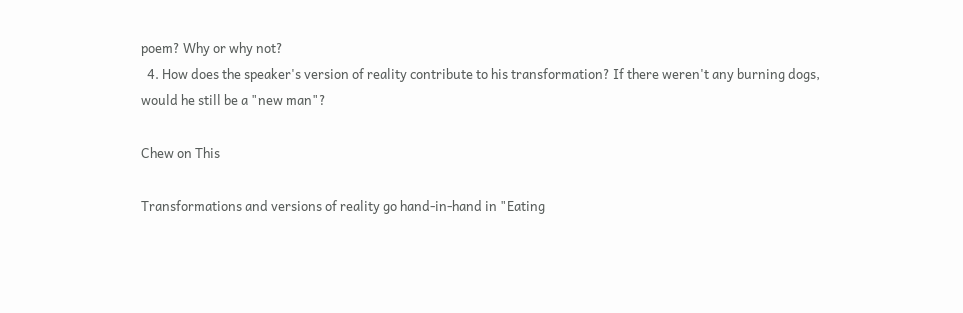poem? Why or why not?
  4. How does the speaker's version of reality contribute to his transformation? If there weren't any burning dogs, would he still be a "new man"?

Chew on This

Transformations and versions of reality go hand-in-hand in "Eating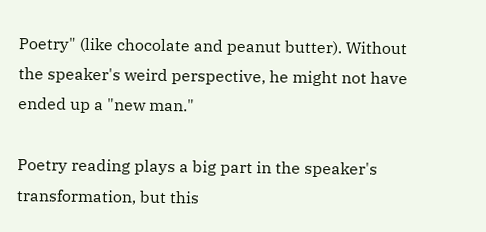Poetry" (like chocolate and peanut butter). Without the speaker's weird perspective, he might not have ended up a "new man."

Poetry reading plays a big part in the speaker's transformation, but this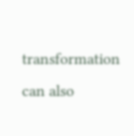transformation can also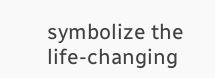symbolize the life-changing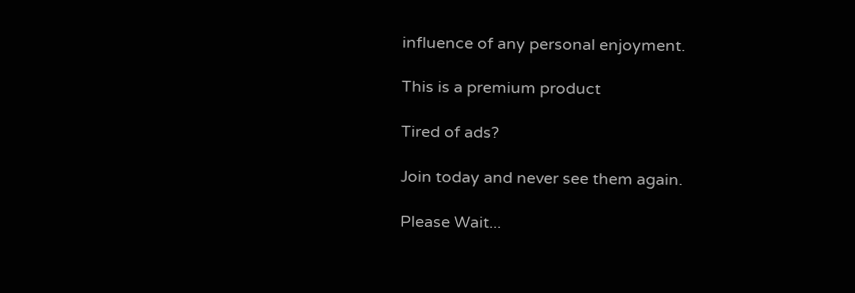influence of any personal enjoyment.

This is a premium product

Tired of ads?

Join today and never see them again.

Please Wait...